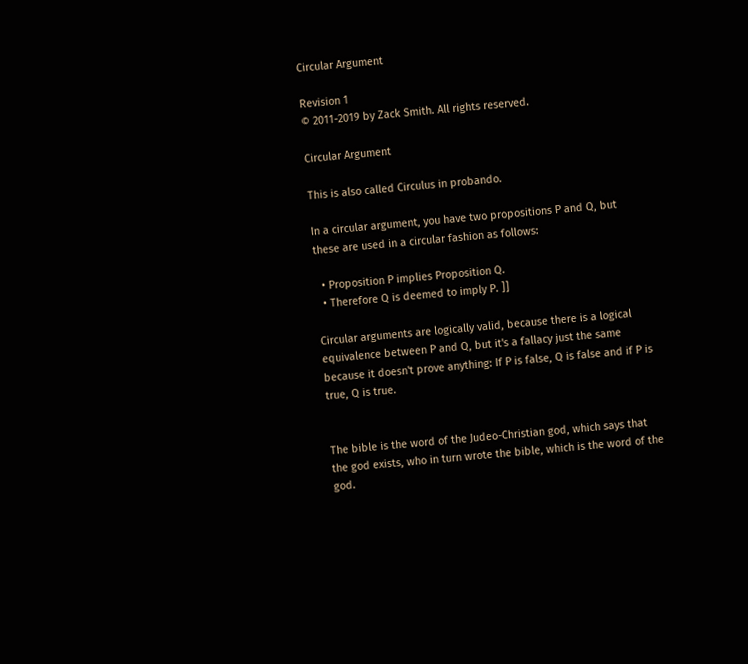Circular Argument

Revision 1
© 2011-2019 by Zack Smith. All rights reserved.

Circular Argument

This is also called Circulus in probando.

In a circular argument, you have two propositions P and Q, but these are used in a circular fashion as follows:

  • Proposition P implies Proposition Q.
  • Therefore Q is deemed to imply P. ]]

Circular arguments are logically valid, because there is a logical equivalence between P and Q, but it's a fallacy just the same because it doesn't prove anything: If P is false, Q is false and if P is true, Q is true.


The bible is the word of the Judeo-Christian god, which says that the god exists, who in turn wrote the bible, which is the word of the god.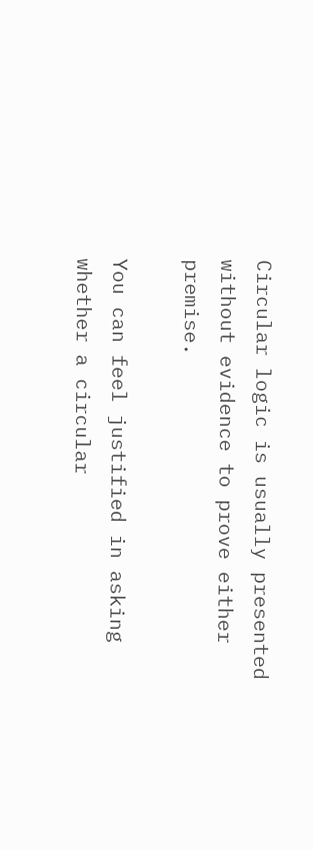Circular logic is usually presented without evidence to prove either premise.

You can feel justified in asking whether a circular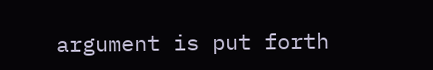argument is put forth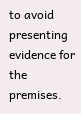to avoid presenting evidence for the premises.